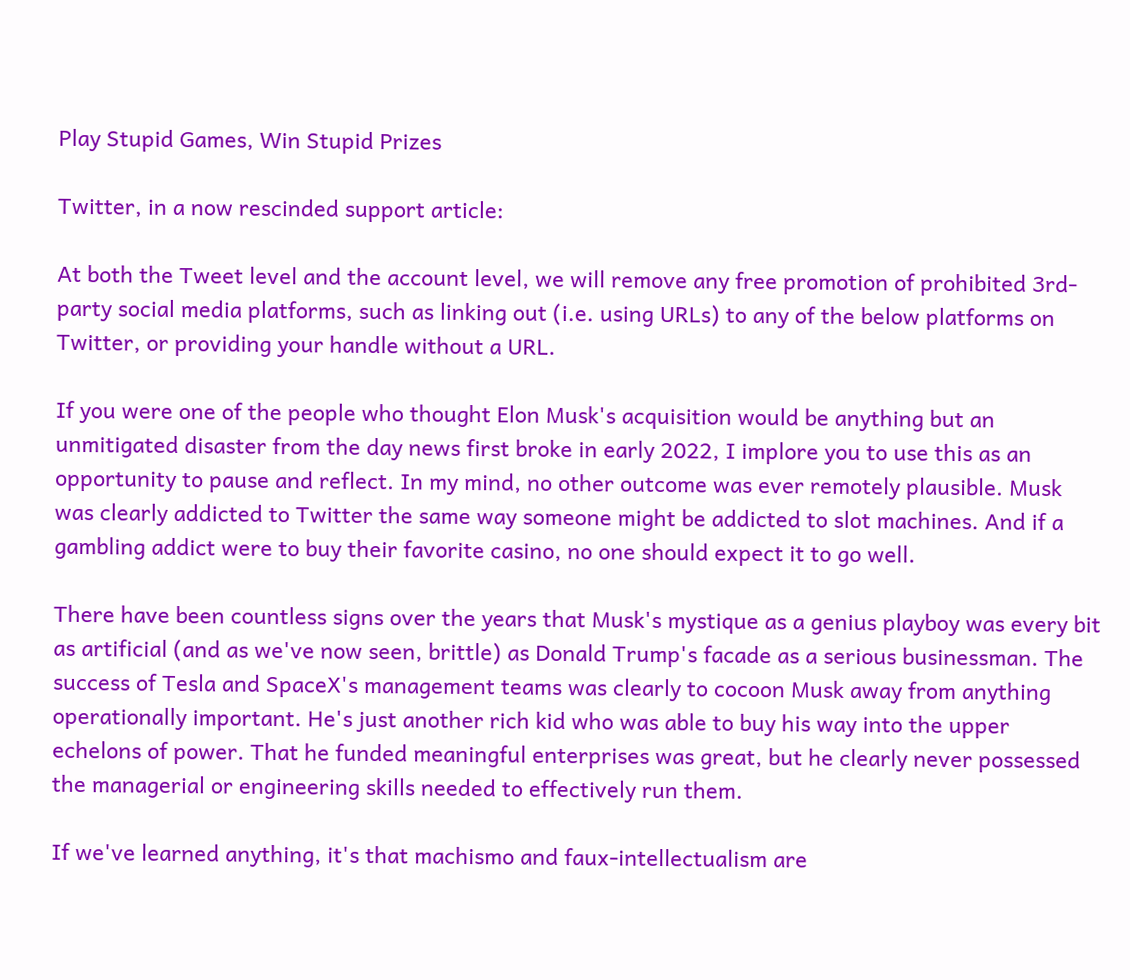Play Stupid Games, Win Stupid Prizes

Twitter, in a now rescinded support article:

At both the Tweet level and the account level, we will remove any free promotion of prohibited 3rd-party social media platforms, such as linking out (i.e. using URLs) to any of the below platforms on Twitter, or providing your handle without a URL.

If you were one of the people who thought Elon Musk's acquisition would be anything but an unmitigated disaster from the day news first broke in early 2022, I implore you to use this as an opportunity to pause and reflect. In my mind, no other outcome was ever remotely plausible. Musk was clearly addicted to Twitter the same way someone might be addicted to slot machines. And if a gambling addict were to buy their favorite casino, no one should expect it to go well.

There have been countless signs over the years that Musk's mystique as a genius playboy was every bit as artificial (and as we've now seen, brittle) as Donald Trump's facade as a serious businessman. The success of Tesla and SpaceX's management teams was clearly to cocoon Musk away from anything operationally important. He's just another rich kid who was able to buy his way into the upper echelons of power. That he funded meaningful enterprises was great, but he clearly never possessed the managerial or engineering skills needed to effectively run them.

If we've learned anything, it's that machismo and faux-intellectualism are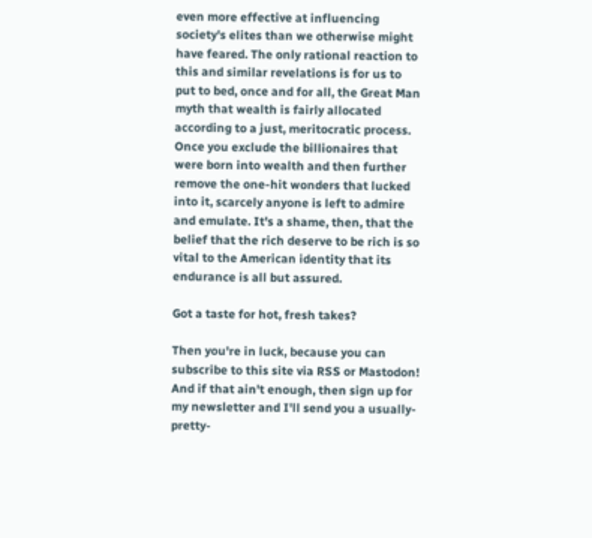even more effective at influencing society's elites than we otherwise might have feared. The only rational reaction to this and similar revelations is for us to put to bed, once and for all, the Great Man myth that wealth is fairly allocated according to a just, meritocratic process. Once you exclude the billionaires that were born into wealth and then further remove the one-hit wonders that lucked into it, scarcely anyone is left to admire and emulate. It's a shame, then, that the belief that the rich deserve to be rich is so vital to the American identity that its endurance is all but assured.

Got a taste for hot, fresh takes?

Then you're in luck, because you can subscribe to this site via RSS or Mastodon! And if that ain't enough, then sign up for my newsletter and I'll send you a usually-pretty-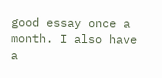good essay once a month. I also have a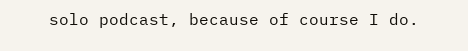solo podcast, because of course I do.